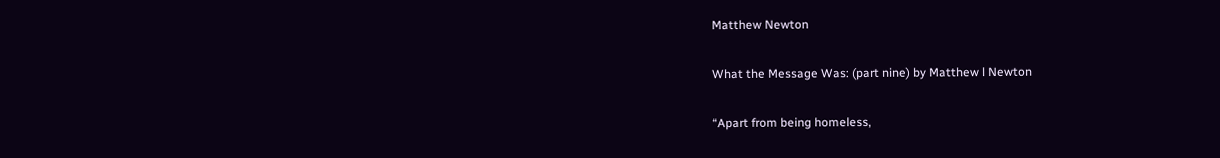Matthew Newton

What the Message Was: (part nine) by Matthew l Newton

“Apart from being homeless,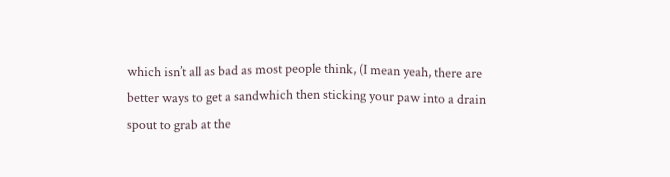which isn’t all as bad as most people think, (I mean yeah, there are better ways to get a sandwhich then sticking your paw into a drain spout to grab at the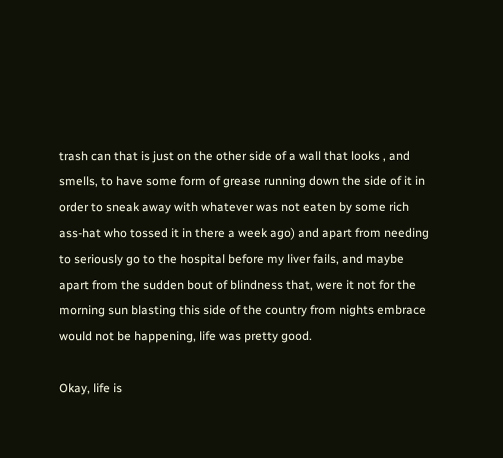trash can that is just on the other side of a wall that looks , and smells, to have some form of grease running down the side of it in order to sneak away with whatever was not eaten by some rich ass-hat who tossed it in there a week ago) and apart from needing to seriously go to the hospital before my liver fails, and maybe apart from the sudden bout of blindness that, were it not for the morning sun blasting this side of the country from nights embrace would not be happening, life was pretty good.

Okay, life is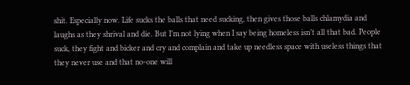shit. Especially now. Life sucks the balls that need sucking, then gives those balls chlamydia and laughs as they shrival and die. But I’m not lying when I say being homeless isn’t all that bad. People suck, they fight and bicker and cry and complain and take up needless space with useless things that they never use and that no-one will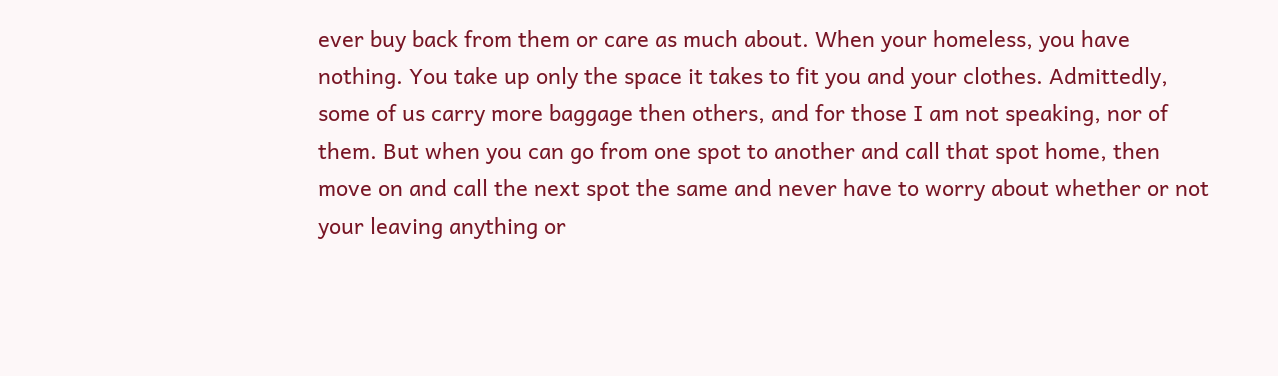ever buy back from them or care as much about. When your homeless, you have nothing. You take up only the space it takes to fit you and your clothes. Admittedly, some of us carry more baggage then others, and for those I am not speaking, nor of them. But when you can go from one spot to another and call that spot home, then move on and call the next spot the same and never have to worry about whether or not your leaving anything or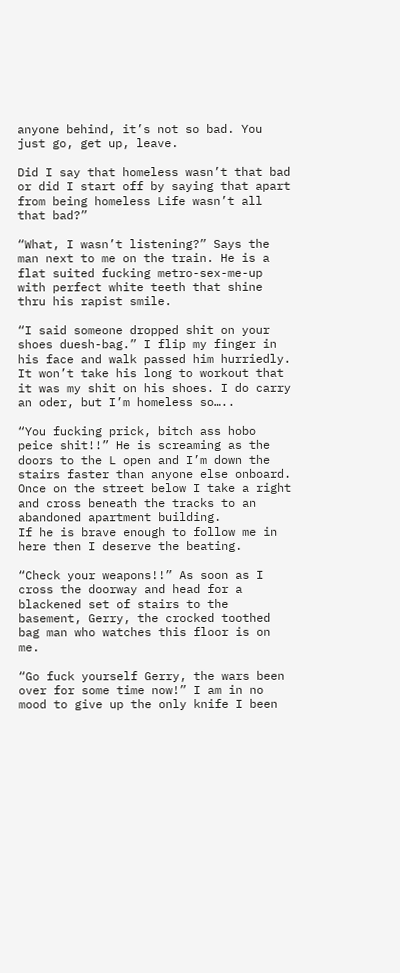anyone behind, it’s not so bad. You just go, get up, leave.

Did I say that homeless wasn’t that bad or did I start off by saying that apart from being homeless Life wasn’t all that bad?”

“What, I wasn’t listening?” Says the man next to me on the train. He is a flat suited fucking metro-sex-me-up with perfect white teeth that shine thru his rapist smile.

“I said someone dropped shit on your shoes duesh-bag.” I flip my finger in his face and walk passed him hurriedly. It won’t take his long to workout that it was my shit on his shoes. I do carry an oder, but I’m homeless so…..

“You fucking prick, bitch ass hobo peice shit!!” He is screaming as the doors to the L open and I’m down the stairs faster than anyone else onboard. Once on the street below I take a right and cross beneath the tracks to an abandoned apartment building.
If he is brave enough to follow me in here then I deserve the beating.

“Check your weapons!!” As soon as I cross the doorway and head for a blackened set of stairs to the basement, Gerry, the crocked toothed bag man who watches this floor is on me.

“Go fuck yourself Gerry, the wars been over for some time now!” I am in no mood to give up the only knife I been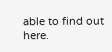able to find out here.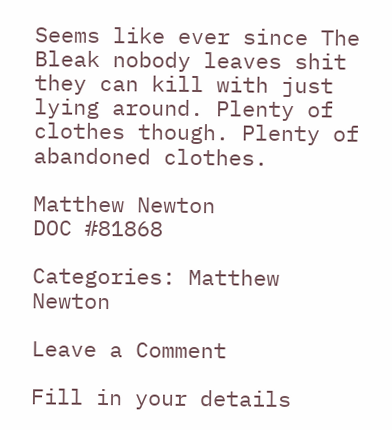Seems like ever since The Bleak nobody leaves shit they can kill with just lying around. Plenty of clothes though. Plenty of abandoned clothes.

Matthew Newton
DOC #81868

Categories: Matthew Newton

Leave a Comment

Fill in your details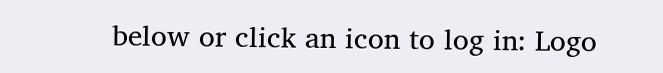below or click an icon to log in: Logo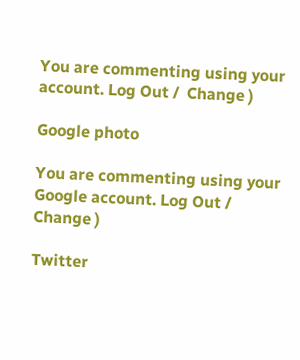You are commenting using your account. Log Out /  Change )

Google photo

You are commenting using your Google account. Log Out /  Change )

Twitter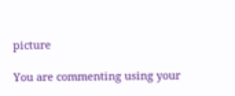picture

You are commenting using your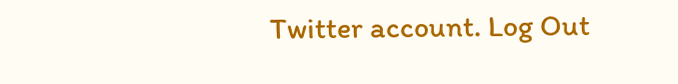Twitter account. Log Out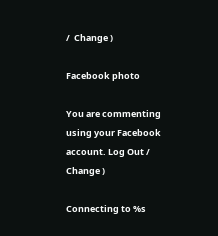/  Change )

Facebook photo

You are commenting using your Facebook account. Log Out /  Change )

Connecting to %s